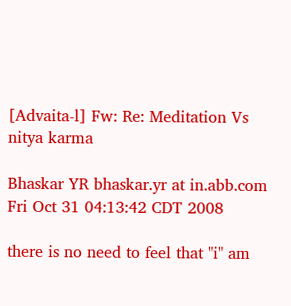[Advaita-l] Fw: Re: Meditation Vs nitya karma

Bhaskar YR bhaskar.yr at in.abb.com
Fri Oct 31 04:13:42 CDT 2008

there is no need to feel that "i" am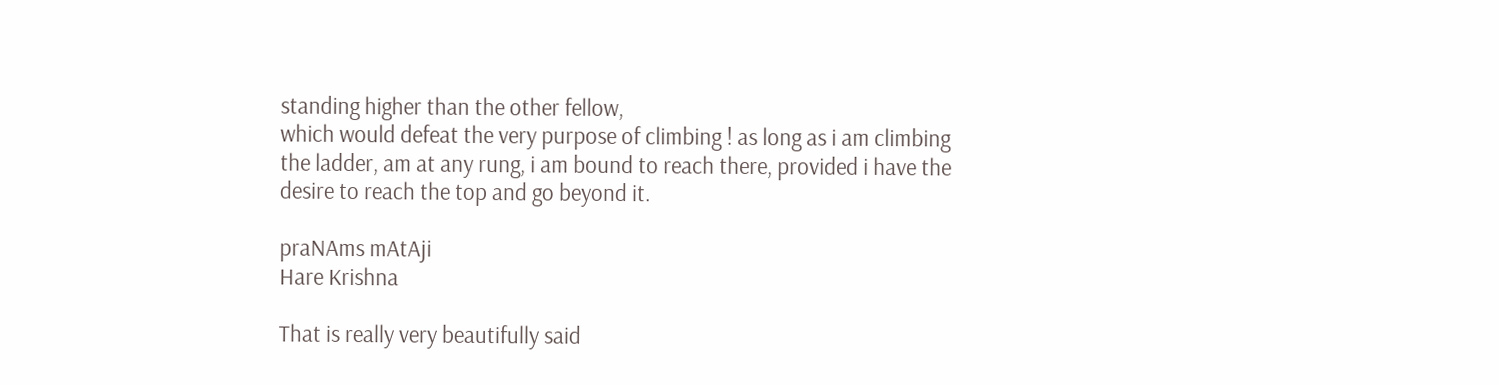standing higher than the other fellow,
which would defeat the very purpose of climbing ! as long as i am climbing
the ladder, am at any rung, i am bound to reach there, provided i have the
desire to reach the top and go beyond it.

praNAms mAtAji
Hare Krishna

That is really very beautifully said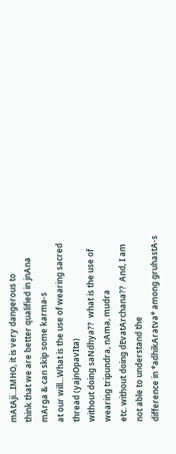mAtAji...IMHO, it is very dangerous to
think that we are better qualified in jnAna mArga & can skip some karma-s
at our will...What is the use of wearing sacred thread (yajnOpavIta)
without doing saNdhya??  what is the use of wearing tripundra, nAma, mudra
etc. without doing dEvatArchana??  And, I am not able to understand the
difference in *adhikAratva* among gruhastA-s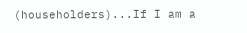(householders)...If I am a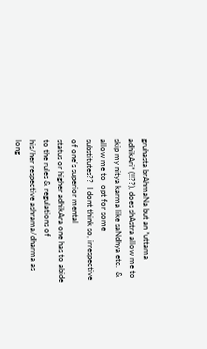gruhasta brAhmaNa but an *uttama adhikAri* (!!??), does shAstra allow me to
skip my nitya karma like saNdhya etc.  & allow me to  opt for some
substitutes??  I dont think so, irrespective of one's superior mental
status or higher adhikAra one has to abide to the rules & regulations of
his/her respective ashrama/dharma as long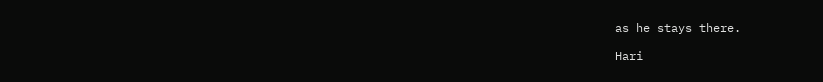as he stays there.

Hari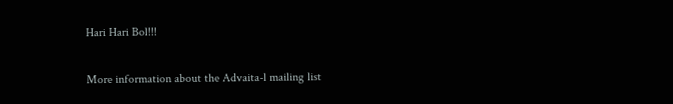Hari Hari Bol!!!

More information about the Advaita-l mailing list